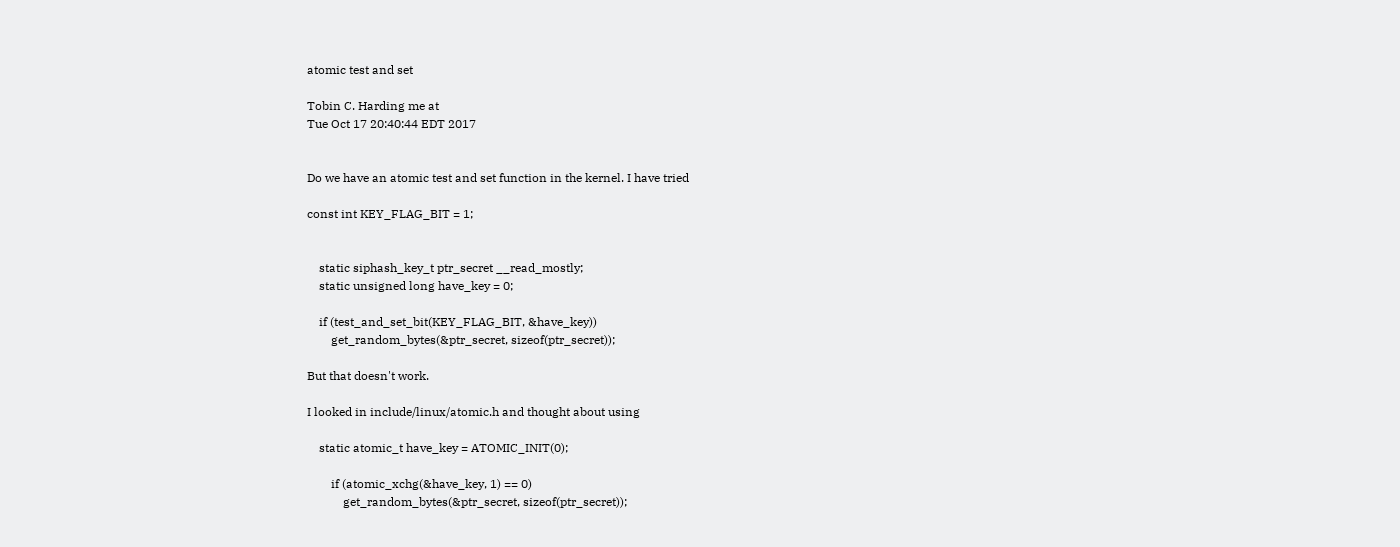atomic test and set

Tobin C. Harding me at
Tue Oct 17 20:40:44 EDT 2017


Do we have an atomic test and set function in the kernel. I have tried

const int KEY_FLAG_BIT = 1;


    static siphash_key_t ptr_secret __read_mostly;
    static unsigned long have_key = 0;

    if (test_and_set_bit(KEY_FLAG_BIT, &have_key))
        get_random_bytes(&ptr_secret, sizeof(ptr_secret));

But that doesn't work.

I looked in include/linux/atomic.h and thought about using

    static atomic_t have_key = ATOMIC_INIT(0);

        if (atomic_xchg(&have_key, 1) == 0)
            get_random_bytes(&ptr_secret, sizeof(ptr_secret));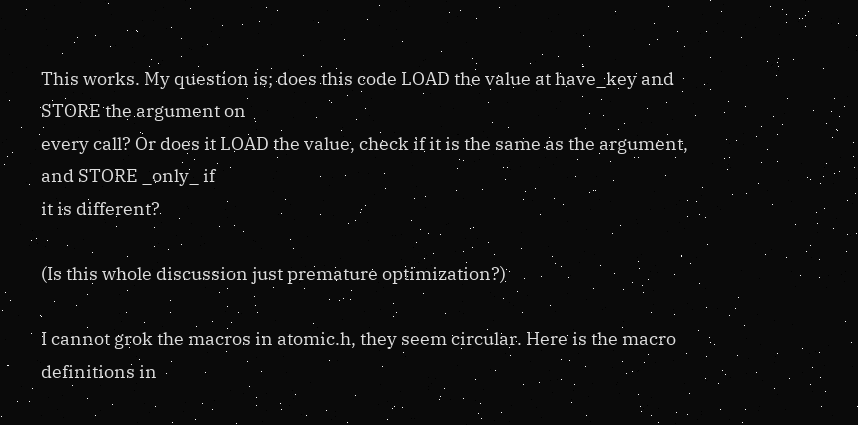This works. My question is; does this code LOAD the value at have_key and STORE the argument on
every call? Or does it LOAD the value, check if it is the same as the argument, and STORE _only_ if
it is different?

(Is this whole discussion just premature optimization?)

I cannot grok the macros in atomic.h, they seem circular. Here is the macro definitions in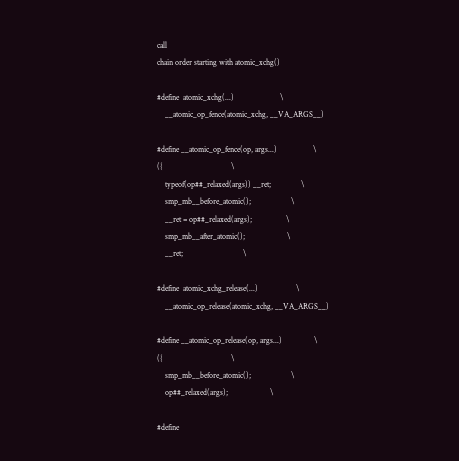call
chain order starting with atomic_xchg()

#define  atomic_xchg(...)                       \
    __atomic_op_fence(atomic_xchg, __VA_ARGS__)

#define __atomic_op_fence(op, args...)                  \
({                                  \
    typeof(op##_relaxed(args)) __ret;               \
    smp_mb__before_atomic();                    \
    __ret = op##_relaxed(args);                 \
    smp_mb__after_atomic();                     \
    __ret;                              \

#define  atomic_xchg_release(...)                   \
    __atomic_op_release(atomic_xchg, __VA_ARGS__)

#define __atomic_op_release(op, args...)                \
({                                  \
    smp_mb__before_atomic();                    \
    op##_relaxed(args);                     \

#define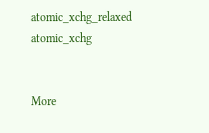atomic_xchg_relaxed        atomic_xchg


More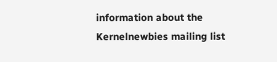information about the Kernelnewbies mailing list